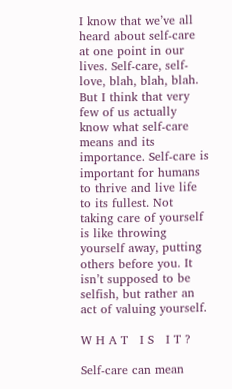I know that we’ve all heard about self-care at one point in our lives. Self-care, self-love, blah, blah, blah. But I think that very few of us actually know what self-care means and its importance. Self-care is important for humans to thrive and live life to its fullest. Not taking care of yourself is like throwing yourself away, putting others before you. It isn’t supposed to be selfish, but rather an act of valuing yourself.

W H A T   I S   I T ?

Self-care can mean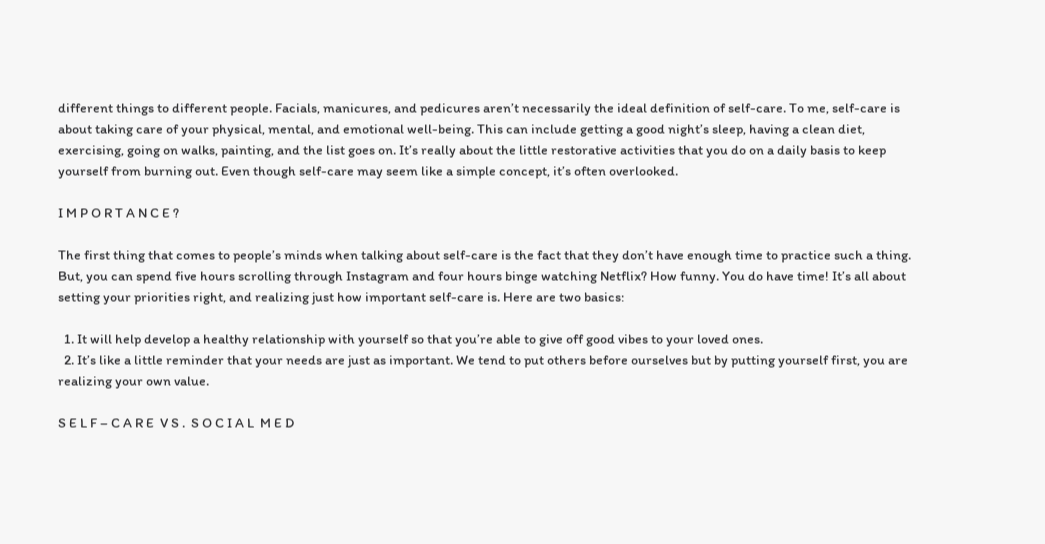different things to different people. Facials, manicures, and pedicures aren’t necessarily the ideal definition of self-care. To me, self-care is about taking care of your physical, mental, and emotional well-being. This can include getting a good night’s sleep, having a clean diet, exercising, going on walks, painting, and the list goes on. It’s really about the little restorative activities that you do on a daily basis to keep yourself from burning out. Even though self-care may seem like a simple concept, it’s often overlooked.

I M P O R T A N C E ?

The first thing that comes to people’s minds when talking about self-care is the fact that they don’t have enough time to practice such a thing. But, you can spend five hours scrolling through Instagram and four hours binge watching Netflix? How funny. You do have time! It’s all about setting your priorities right, and realizing just how important self-care is. Here are two basics:

  1. It will help develop a healthy relationship with yourself so that you’re able to give off good vibes to your loved ones.
  2. It’s like a little reminder that your needs are just as important. We tend to put others before ourselves but by putting yourself first, you are realizing your own value.

S E L F – C A R E  V S .  S O C I A L  M E D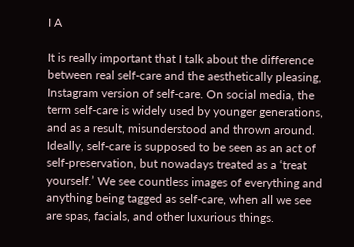I A

It is really important that I talk about the difference between real self-care and the aesthetically pleasing, Instagram version of self-care. On social media, the term self-care is widely used by younger generations, and as a result, misunderstood and thrown around. Ideally, self-care is supposed to be seen as an act of self-preservation, but nowadays treated as a ‘treat yourself.’ We see countless images of everything and anything being tagged as self-care, when all we see are spas, facials, and other luxurious things.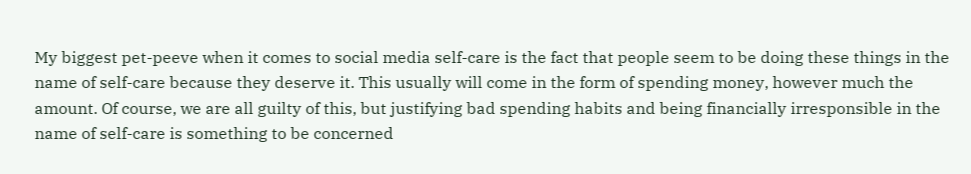My biggest pet-peeve when it comes to social media self-care is the fact that people seem to be doing these things in the name of self-care because they deserve it. This usually will come in the form of spending money, however much the amount. Of course, we are all guilty of this, but justifying bad spending habits and being financially irresponsible in the name of self-care is something to be concerned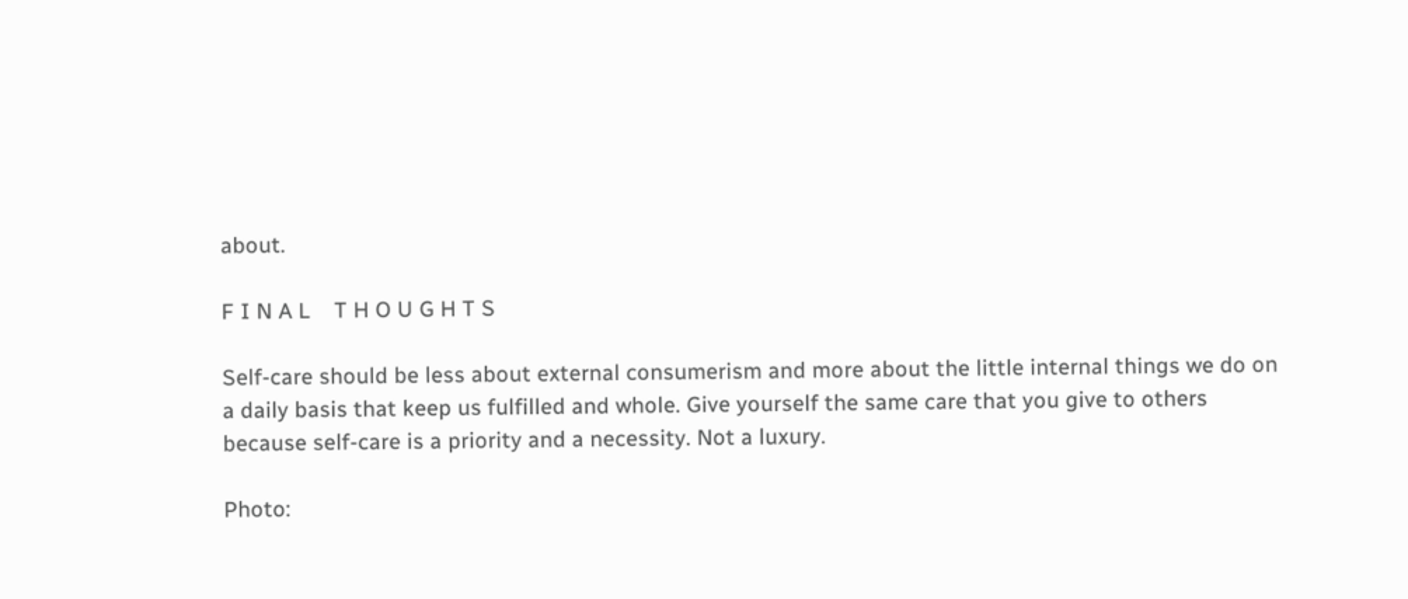about.

F I N A L    T H O U G H T S

Self-care should be less about external consumerism and more about the little internal things we do on a daily basis that keep us fulfilled and whole. Give yourself the same care that you give to others because self-care is a priority and a necessity. Not a luxury.

Photo: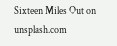Sixteen Miles Out on unsplash.com